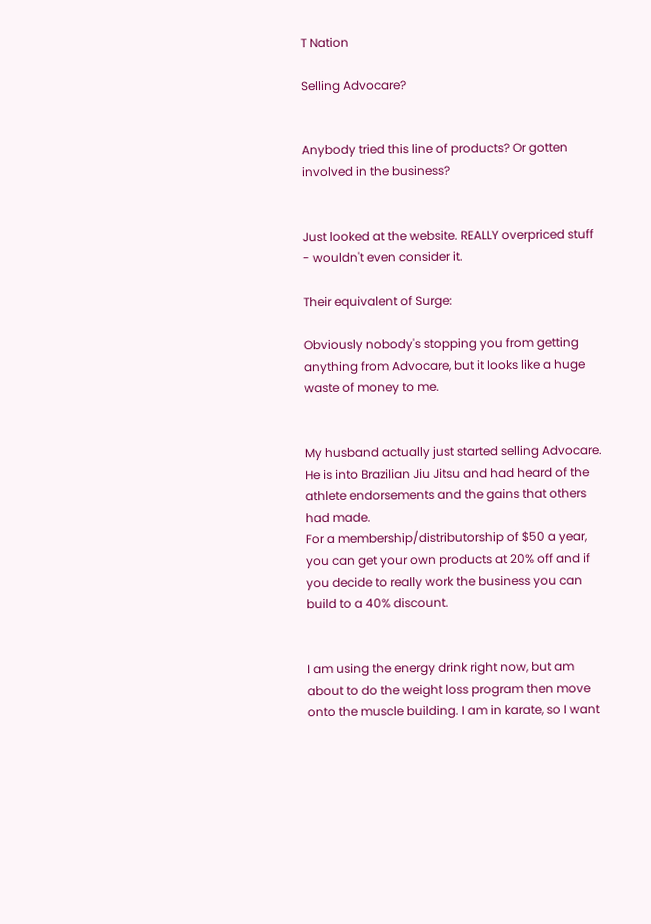T Nation

Selling Advocare?


Anybody tried this line of products? Or gotten involved in the business?


Just looked at the website. REALLY overpriced stuff - wouldn't even consider it.

Their equivalent of Surge:

Obviously nobody's stopping you from getting anything from Advocare, but it looks like a huge waste of money to me.


My husband actually just started selling Advocare. He is into Brazilian Jiu Jitsu and had heard of the athlete endorsements and the gains that others had made.
For a membership/distributorship of $50 a year, you can get your own products at 20% off and if you decide to really work the business you can build to a 40% discount.


I am using the energy drink right now, but am about to do the weight loss program then move onto the muscle building. I am in karate, so I want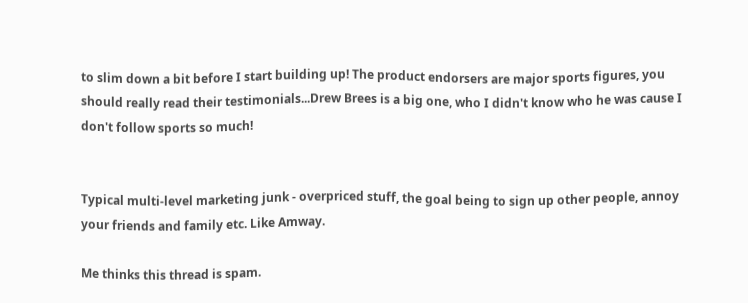to slim down a bit before I start building up! The product endorsers are major sports figures, you should really read their testimonials...Drew Brees is a big one, who I didn't know who he was cause I don't follow sports so much!


Typical multi-level marketing junk - overpriced stuff, the goal being to sign up other people, annoy your friends and family etc. Like Amway.

Me thinks this thread is spam.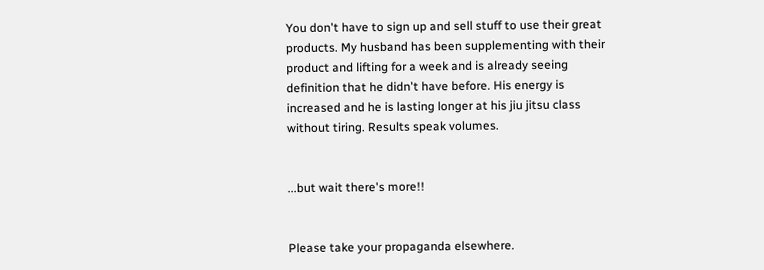You don't have to sign up and sell stuff to use their great products. My husband has been supplementing with their product and lifting for a week and is already seeing definition that he didn't have before. His energy is increased and he is lasting longer at his jiu jitsu class without tiring. Results speak volumes.


...but wait there's more!!


Please take your propaganda elsewhere.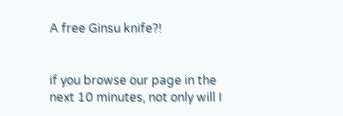A free Ginsu knife?!


if you browse our page in the next 10 minutes, not only will I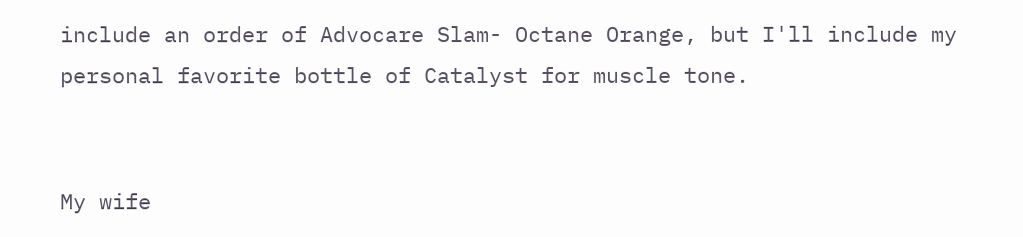include an order of Advocare Slam- Octane Orange, but I'll include my personal favorite bottle of Catalyst for muscle tone.


My wife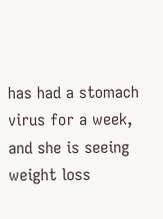has had a stomach virus for a week, and she is seeing weight loss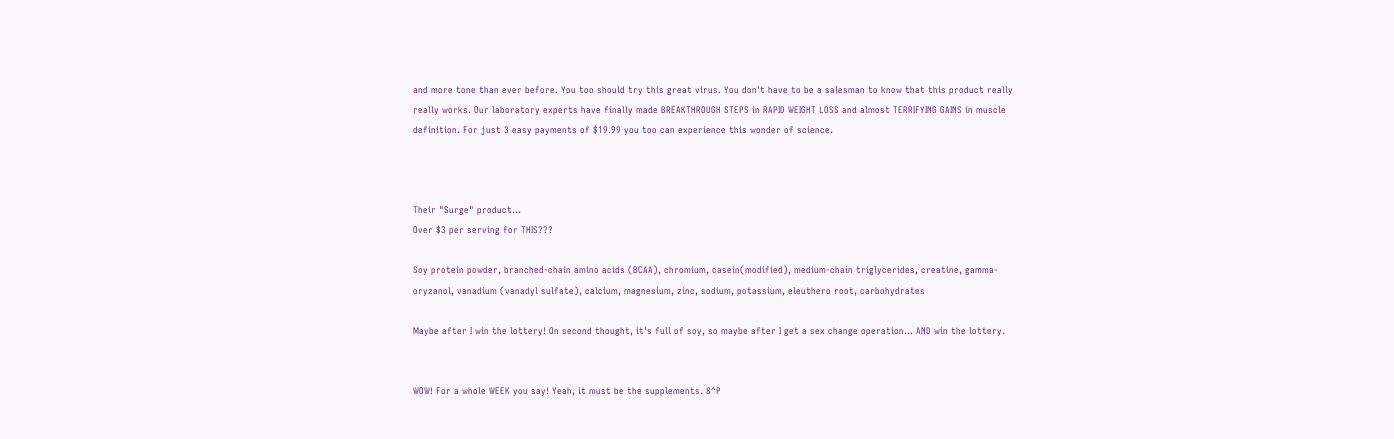and more tone than ever before. You too should try this great virus. You don't have to be a salesman to know that this product really really works. Our laboratory experts have finally made BREAKTHROUGH STEPS in RAPID WEIGHT LOSS and almost TERRIFYING GAINS in muscle definition. For just 3 easy payments of $19.99 you too can experience this wonder of science.



Their "Surge" product...
Over $3 per serving for THIS???

Soy protein powder, branched-chain amino acids (BCAA), chromium, casein(modified), medium-chain triglycerides, creatine, gamma-oryzanol, vanadium (vanadyl sulfate), calcium, magnesium, zinc, sodium, potassium, eleuthero root, carbohydrates

Maybe after I win the lottery! On second thought, it's full of soy, so maybe after I get a sex change operation... AND win the lottery.


WOW! For a whole WEEK you say! Yeah, it must be the supplements. 8^P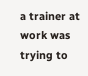a trainer at work was trying to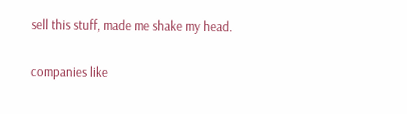sell this stuff, made me shake my head.

companies like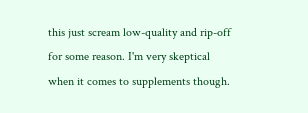this just scream low-quality and rip-off for some reason. I'm very skeptical when it comes to supplements though.